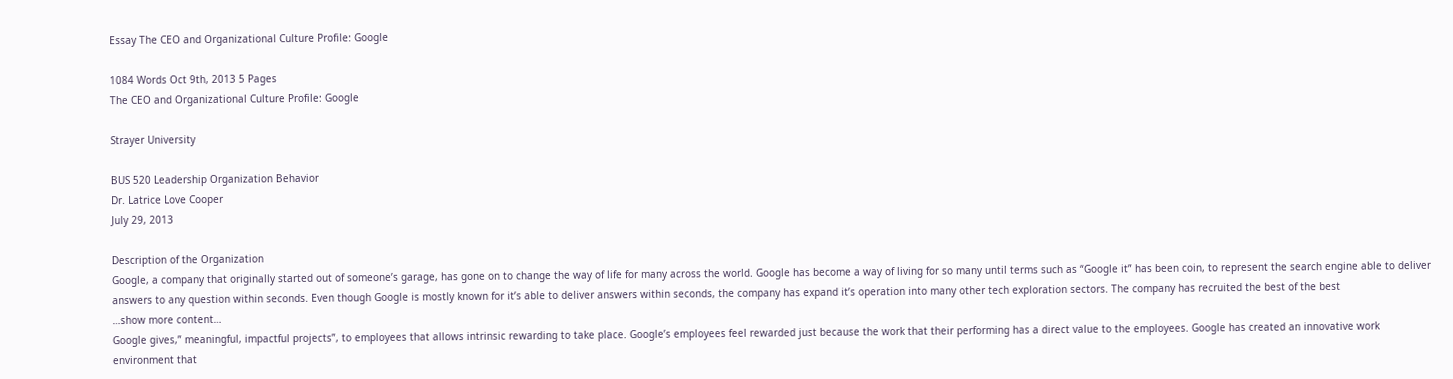Essay The CEO and Organizational Culture Profile: Google

1084 Words Oct 9th, 2013 5 Pages
The CEO and Organizational Culture Profile: Google

Strayer University

BUS 520 Leadership Organization Behavior
Dr. Latrice Love Cooper
July 29, 2013

Description of the Organization
Google, a company that originally started out of someone’s garage, has gone on to change the way of life for many across the world. Google has become a way of living for so many until terms such as “Google it” has been coin, to represent the search engine able to deliver answers to any question within seconds. Even though Google is mostly known for it’s able to deliver answers within seconds, the company has expand it’s operation into many other tech exploration sectors. The company has recruited the best of the best
…show more content…
Google gives,” meaningful, impactful projects”, to employees that allows intrinsic rewarding to take place. Google’s employees feel rewarded just because the work that their performing has a direct value to the employees. Google has created an innovative work environment that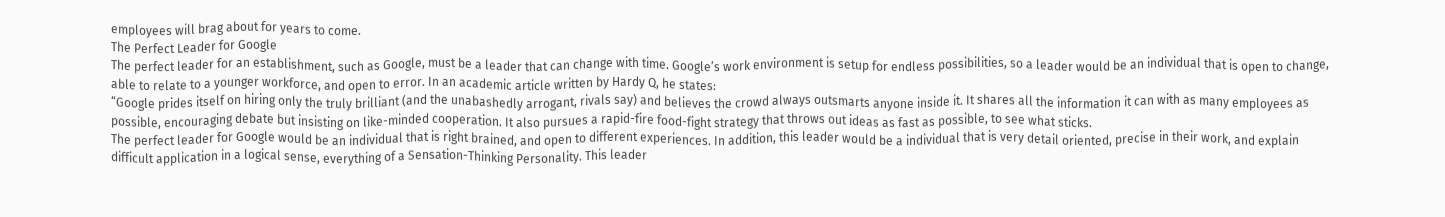employees will brag about for years to come.
The Perfect Leader for Google
The perfect leader for an establishment, such as Google, must be a leader that can change with time. Google’s work environment is setup for endless possibilities, so a leader would be an individual that is open to change, able to relate to a younger workforce, and open to error. In an academic article written by Hardy Q, he states:
“Google prides itself on hiring only the truly brilliant (and the unabashedly arrogant, rivals say) and believes the crowd always outsmarts anyone inside it. It shares all the information it can with as many employees as possible, encouraging debate but insisting on like-minded cooperation. It also pursues a rapid-fire food-fight strategy that throws out ideas as fast as possible, to see what sticks.
The perfect leader for Google would be an individual that is right brained, and open to different experiences. In addition, this leader would be a individual that is very detail oriented, precise in their work, and explain difficult application in a logical sense, everything of a Sensation-Thinking Personality. This leader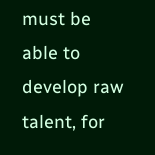must be able to develop raw talent, for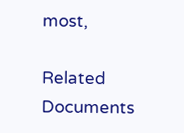most,

Related Documents